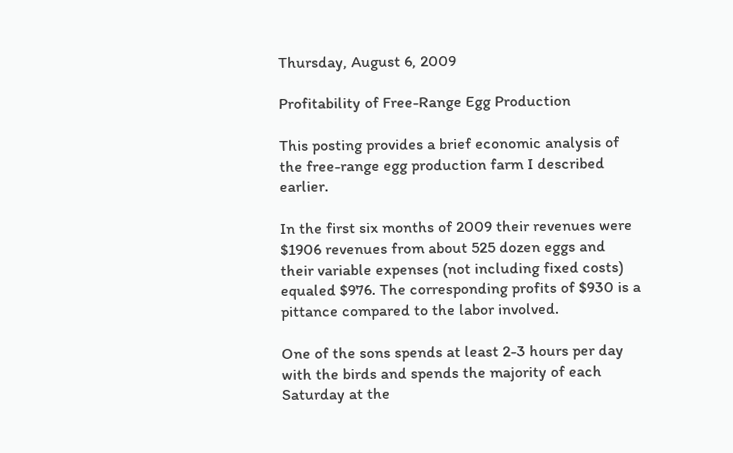Thursday, August 6, 2009

Profitability of Free-Range Egg Production

This posting provides a brief economic analysis of the free-range egg production farm I described earlier.

In the first six months of 2009 their revenues were $1906 revenues from about 525 dozen eggs and their variable expenses (not including fixed costs) equaled $976. The corresponding profits of $930 is a pittance compared to the labor involved.

One of the sons spends at least 2-3 hours per day with the birds and spends the majority of each Saturday at the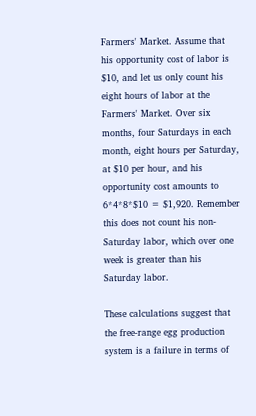Farmers' Market. Assume that his opportunity cost of labor is $10, and let us only count his eight hours of labor at the Farmers' Market. Over six months, four Saturdays in each month, eight hours per Saturday, at $10 per hour, and his opportunity cost amounts to 6*4*8*$10 = $1,920. Remember this does not count his non-Saturday labor, which over one week is greater than his Saturday labor.

These calculations suggest that the free-range egg production system is a failure in terms of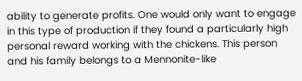ability to generate profits. One would only want to engage in this type of production if they found a particularly high personal reward working with the chickens. This person and his family belongs to a Mennonite-like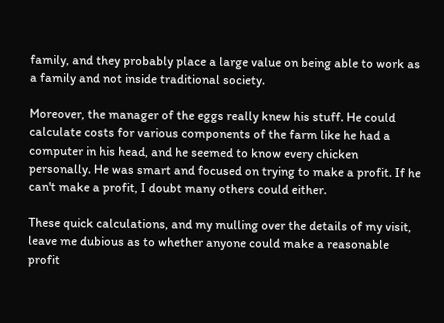family, and they probably place a large value on being able to work as a family and not inside traditional society.

Moreover, the manager of the eggs really knew his stuff. He could calculate costs for various components of the farm like he had a computer in his head, and he seemed to know every chicken personally. He was smart and focused on trying to make a profit. If he can't make a profit, I doubt many others could either.

These quick calculations, and my mulling over the details of my visit, leave me dubious as to whether anyone could make a reasonable profit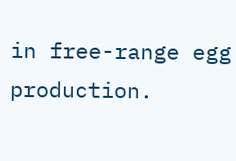in free-range egg production.